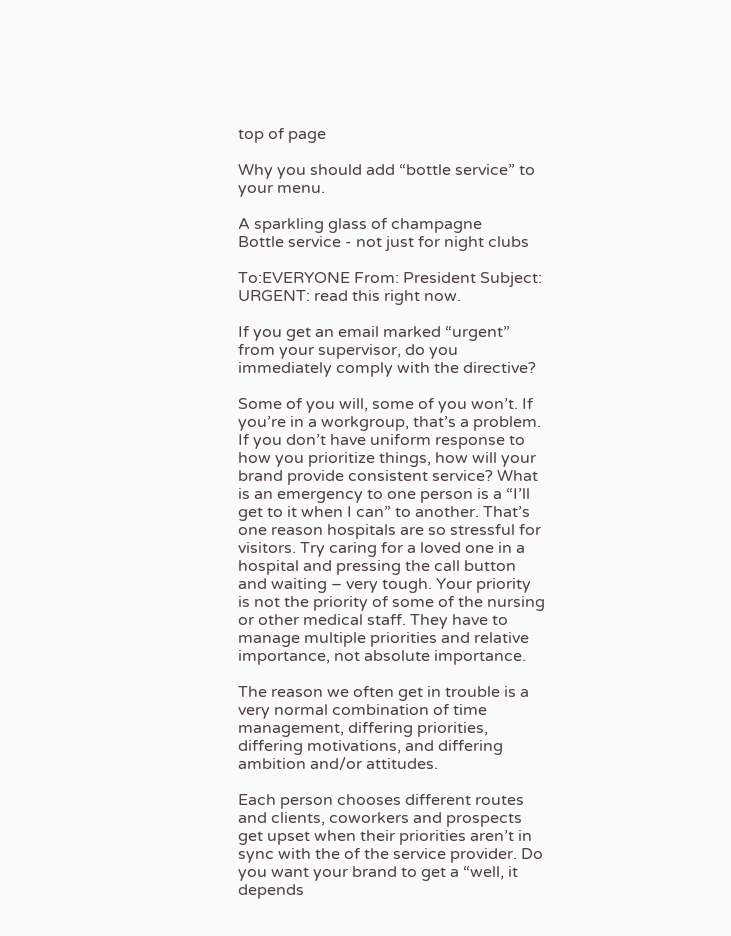top of page

Why you should add “bottle service” to your menu.

A sparkling glass of champagne
Bottle service - not just for night clubs

To:EVERYONE From: President Subject: URGENT: read this right now.

If you get an email marked “urgent” from your supervisor, do you immediately comply with the directive?

Some of you will, some of you won’t. If you’re in a workgroup, that’s a problem. If you don’t have uniform response to how you prioritize things, how will your brand provide consistent service? What is an emergency to one person is a “I’ll get to it when I can” to another. That’s one reason hospitals are so stressful for visitors. Try caring for a loved one in a hospital and pressing the call button and waiting – very tough. Your priority is not the priority of some of the nursing or other medical staff. They have to manage multiple priorities and relative importance, not absolute importance.

The reason we often get in trouble is a very normal combination of time management, differing priorities, differing motivations, and differing ambition and/or attitudes.

Each person chooses different routes and clients, coworkers and prospects get upset when their priorities aren’t in sync with the of the service provider. Do you want your brand to get a “well, it depends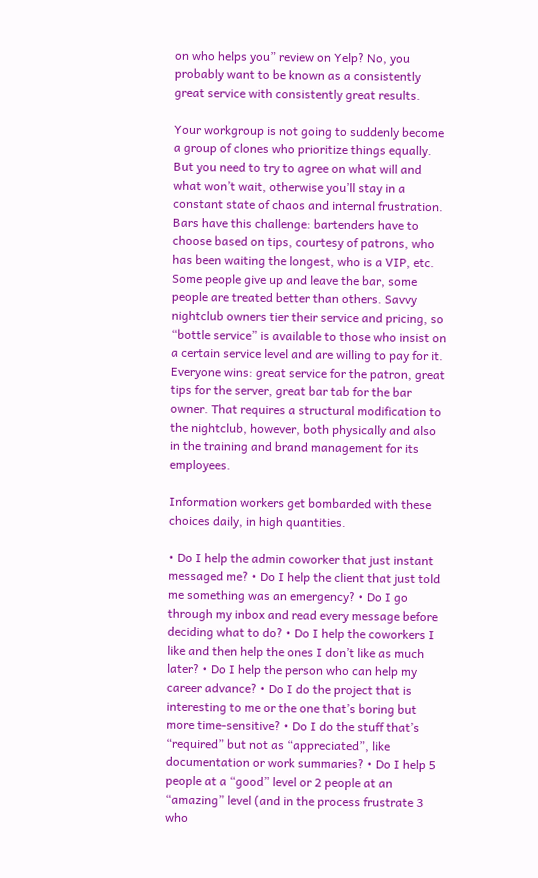on who helps you” review on Yelp? No, you probably want to be known as a consistently great service with consistently great results.

Your workgroup is not going to suddenly become a group of clones who prioritize things equally. But you need to try to agree on what will and what won’t wait, otherwise you’ll stay in a constant state of chaos and internal frustration. Bars have this challenge: bartenders have to choose based on tips, courtesy of patrons, who has been waiting the longest, who is a VIP, etc. Some people give up and leave the bar, some people are treated better than others. Savvy nightclub owners tier their service and pricing, so “bottle service” is available to those who insist on a certain service level and are willing to pay for it. Everyone wins: great service for the patron, great tips for the server, great bar tab for the bar owner. That requires a structural modification to the nightclub, however, both physically and also in the training and brand management for its employees.

Information workers get bombarded with these choices daily, in high quantities.

• Do I help the admin coworker that just instant messaged me? • Do I help the client that just told me something was an emergency? • Do I go through my inbox and read every message before deciding what to do? • Do I help the coworkers I like and then help the ones I don’t like as much later? • Do I help the person who can help my career advance? • Do I do the project that is interesting to me or the one that’s boring but more time-sensitive? • Do I do the stuff that’s “required” but not as “appreciated”, like documentation or work summaries? • Do I help 5 people at a “good” level or 2 people at an “amazing” level (and in the process frustrate 3 who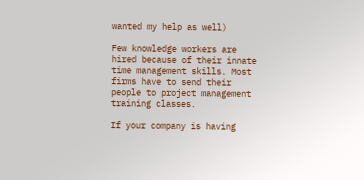wanted my help as well)

Few knowledge workers are hired because of their innate time management skills. Most firms have to send their people to project management training classes.

If your company is having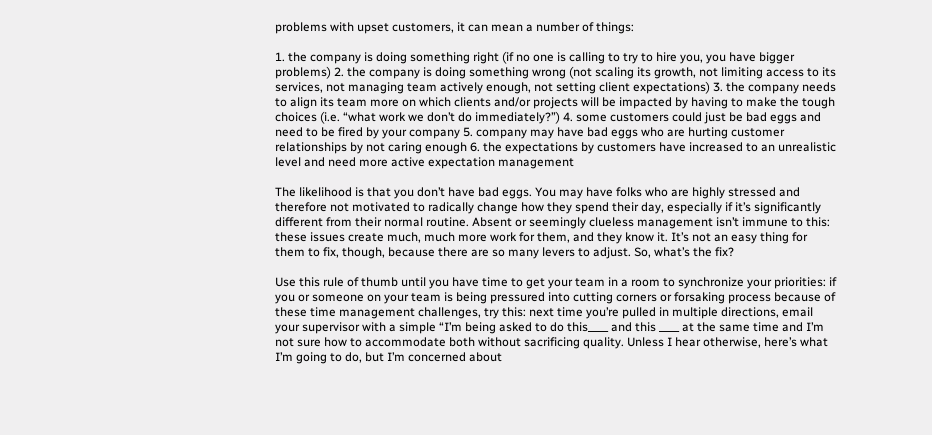problems with upset customers, it can mean a number of things:

1. the company is doing something right (if no one is calling to try to hire you, you have bigger problems) 2. the company is doing something wrong (not scaling its growth, not limiting access to its services, not managing team actively enough, not setting client expectations) 3. the company needs to align its team more on which clients and/or projects will be impacted by having to make the tough choices (i.e. “what work we don’t do immediately?”) 4. some customers could just be bad eggs and need to be fired by your company 5. company may have bad eggs who are hurting customer relationships by not caring enough 6. the expectations by customers have increased to an unrealistic level and need more active expectation management

The likelihood is that you don’t have bad eggs. You may have folks who are highly stressed and therefore not motivated to radically change how they spend their day, especially if it’s significantly different from their normal routine. Absent or seemingly clueless management isn’t immune to this: these issues create much, much more work for them, and they know it. It’s not an easy thing for them to fix, though, because there are so many levers to adjust. So, what’s the fix?

Use this rule of thumb until you have time to get your team in a room to synchronize your priorities: if you or someone on your team is being pressured into cutting corners or forsaking process because of these time management challenges, try this: next time you’re pulled in multiple directions, email your supervisor with a simple “I’m being asked to do this____ and this ____ at the same time and I’m not sure how to accommodate both without sacrificing quality. Unless I hear otherwise, here’s what I’m going to do, but I’m concerned about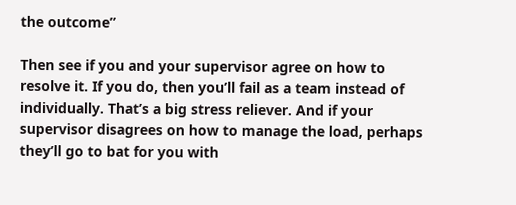the outcome”

Then see if you and your supervisor agree on how to resolve it. If you do, then you’ll fail as a team instead of individually. That’s a big stress reliever. And if your supervisor disagrees on how to manage the load, perhaps they’ll go to bat for you with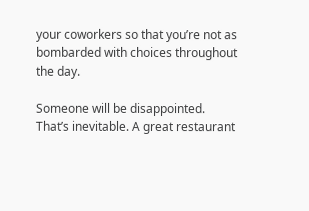your coworkers so that you’re not as bombarded with choices throughout the day.

Someone will be disappointed. That’s inevitable. A great restaurant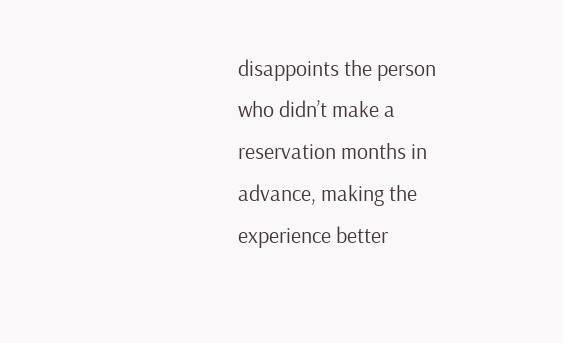disappoints the person who didn’t make a reservation months in advance, making the experience better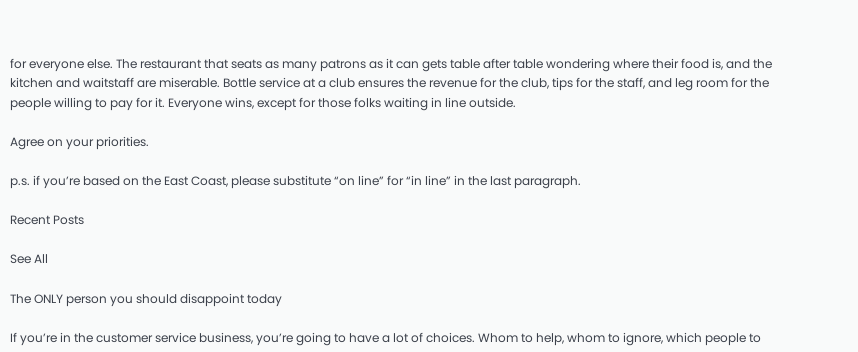for everyone else. The restaurant that seats as many patrons as it can gets table after table wondering where their food is, and the kitchen and waitstaff are miserable. Bottle service at a club ensures the revenue for the club, tips for the staff, and leg room for the people willing to pay for it. Everyone wins, except for those folks waiting in line outside.

Agree on your priorities.

p.s. if you’re based on the East Coast, please substitute “on line” for “in line” in the last paragraph.

Recent Posts

See All

The ONLY person you should disappoint today

If you’re in the customer service business, you’re going to have a lot of choices. Whom to help, whom to ignore, which people to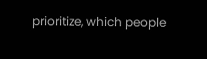prioritize, which people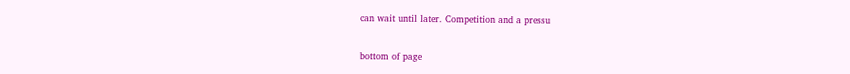can wait until later. Competition and a pressu


bottom of page